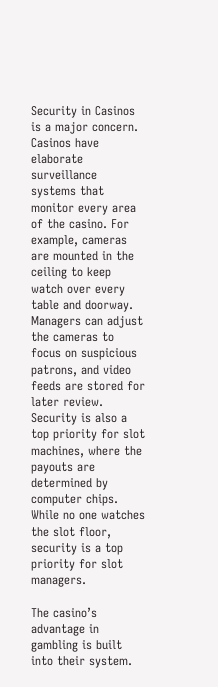Security in Casinos is a major concern. Casinos have elaborate surveillance systems that monitor every area of the casino. For example, cameras are mounted in the ceiling to keep watch over every table and doorway. Managers can adjust the cameras to focus on suspicious patrons, and video feeds are stored for later review. Security is also a top priority for slot machines, where the payouts are determined by computer chips. While no one watches the slot floor, security is a top priority for slot managers.

The casino’s advantage in gambling is built into their system.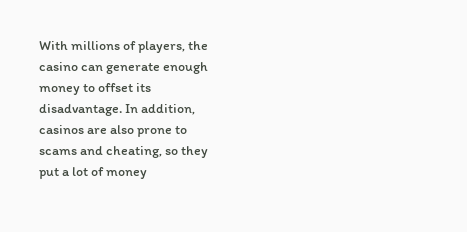With millions of players, the casino can generate enough money to offset its disadvantage. In addition, casinos are also prone to scams and cheating, so they put a lot of money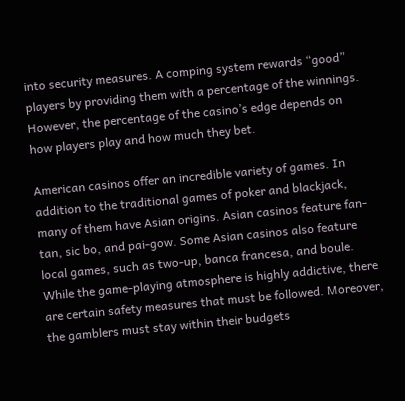into security measures. A comping system rewards “good” players by providing them with a percentage of the winnings. However, the percentage of the casino’s edge depends on how players play and how much they bet.

American casinos offer an incredible variety of games. In addition to the traditional games of poker and blackjack, many of them have Asian origins. Asian casinos feature fan-tan, sic bo, and pai-gow. Some Asian casinos also feature local games, such as two-up, banca francesa, and boule. While the game-playing atmosphere is highly addictive, there are certain safety measures that must be followed. Moreover, the gamblers must stay within their budgets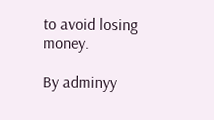to avoid losing money.

By adminyy